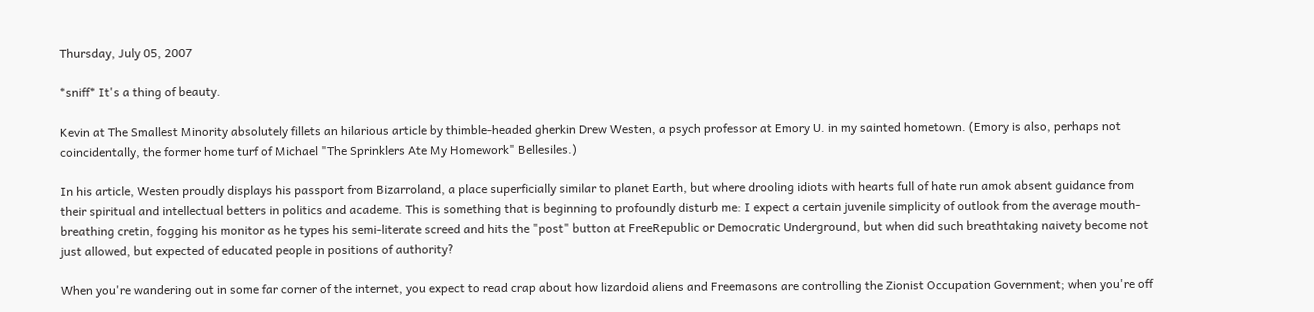Thursday, July 05, 2007

*sniff* It's a thing of beauty.

Kevin at The Smallest Minority absolutely fillets an hilarious article by thimble-headed gherkin Drew Westen, a psych professor at Emory U. in my sainted hometown. (Emory is also, perhaps not coincidentally, the former home turf of Michael "The Sprinklers Ate My Homework" Bellesiles.)

In his article, Westen proudly displays his passport from Bizarroland, a place superficially similar to planet Earth, but where drooling idiots with hearts full of hate run amok absent guidance from their spiritual and intellectual betters in politics and academe. This is something that is beginning to profoundly disturb me: I expect a certain juvenile simplicity of outlook from the average mouth-breathing cretin, fogging his monitor as he types his semi-literate screed and hits the "post" button at FreeRepublic or Democratic Underground, but when did such breathtaking naivety become not just allowed, but expected of educated people in positions of authority?

When you're wandering out in some far corner of the internet, you expect to read crap about how lizardoid aliens and Freemasons are controlling the Zionist Occupation Government; when you're off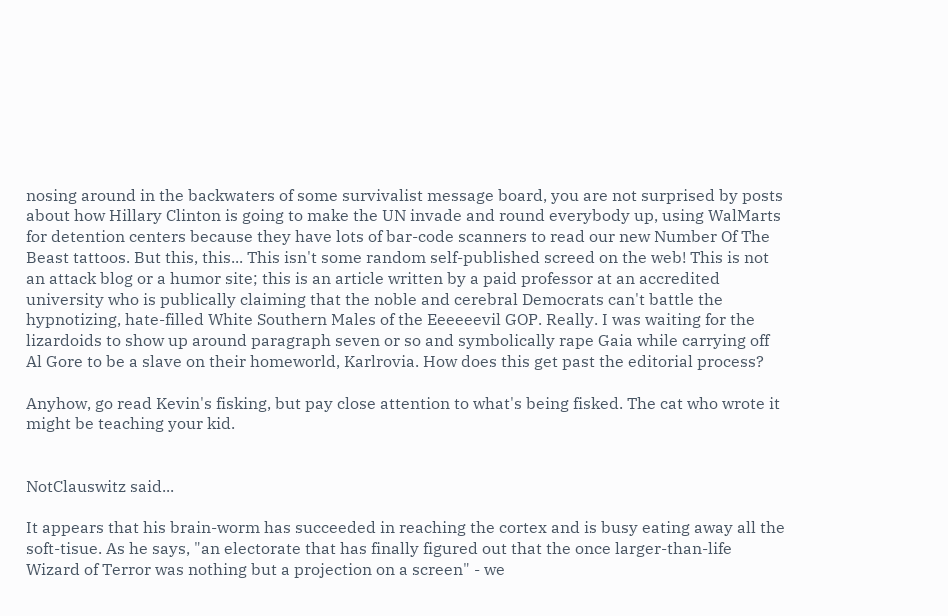nosing around in the backwaters of some survivalist message board, you are not surprised by posts about how Hillary Clinton is going to make the UN invade and round everybody up, using WalMarts for detention centers because they have lots of bar-code scanners to read our new Number Of The Beast tattoos. But this, this... This isn't some random self-published screed on the web! This is not an attack blog or a humor site; this is an article written by a paid professor at an accredited university who is publically claiming that the noble and cerebral Democrats can't battle the hypnotizing, hate-filled White Southern Males of the Eeeeeevil GOP. Really. I was waiting for the lizardoids to show up around paragraph seven or so and symbolically rape Gaia while carrying off Al Gore to be a slave on their homeworld, Karlrovia. How does this get past the editorial process?

Anyhow, go read Kevin's fisking, but pay close attention to what's being fisked. The cat who wrote it might be teaching your kid.


NotClauswitz said...

It appears that his brain-worm has succeeded in reaching the cortex and is busy eating away all the soft-tisue. As he says, "an electorate that has finally figured out that the once larger-than-life Wizard of Terror was nothing but a projection on a screen" - we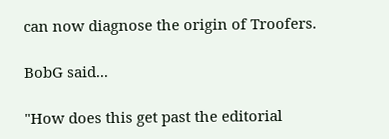can now diagnose the origin of Troofers.

BobG said...

"How does this get past the editorial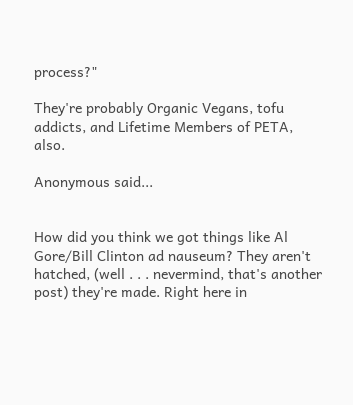process?"

They're probably Organic Vegans, tofu addicts, and Lifetime Members of PETA, also.

Anonymous said...


How did you think we got things like Al Gore/Bill Clinton ad nauseum? They aren't hatched, (well . . . nevermind, that's another post) they're made. Right here in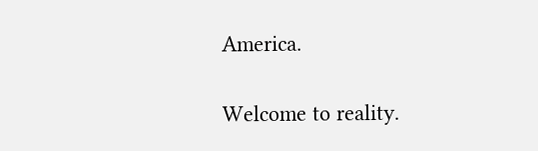America.

Welcome to reality.